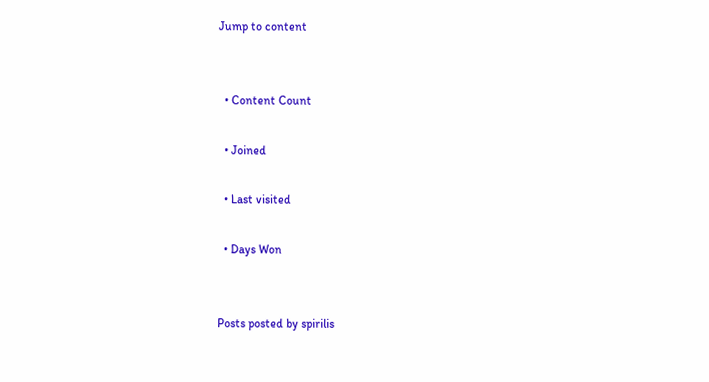Jump to content


  • Content Count

  • Joined

  • Last visited

  • Days Won


Posts posted by spirilis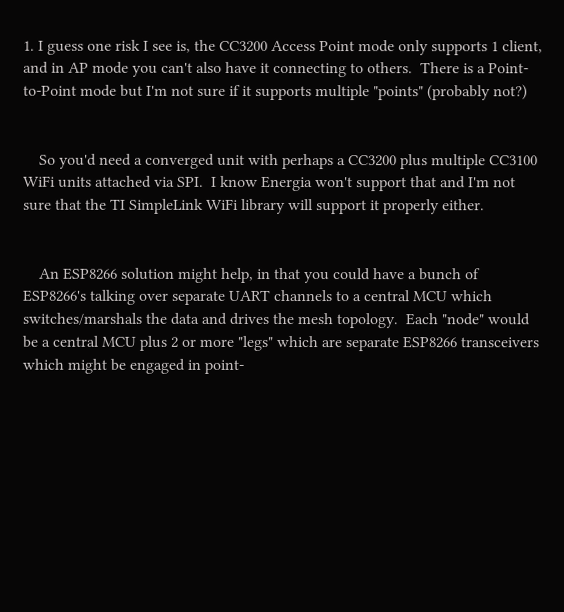1. I guess one risk I see is, the CC3200 Access Point mode only supports 1 client, and in AP mode you can't also have it connecting to others.  There is a Point-to-Point mode but I'm not sure if it supports multiple "points" (probably not?)


    So you'd need a converged unit with perhaps a CC3200 plus multiple CC3100 WiFi units attached via SPI.  I know Energia won't support that and I'm not sure that the TI SimpleLink WiFi library will support it properly either.


    An ESP8266 solution might help, in that you could have a bunch of ESP8266's talking over separate UART channels to a central MCU which switches/marshals the data and drives the mesh topology.  Each "node" would be a central MCU plus 2 or more "legs" which are separate ESP8266 transceivers which might be engaged in point-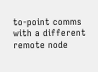to-point comms with a different remote node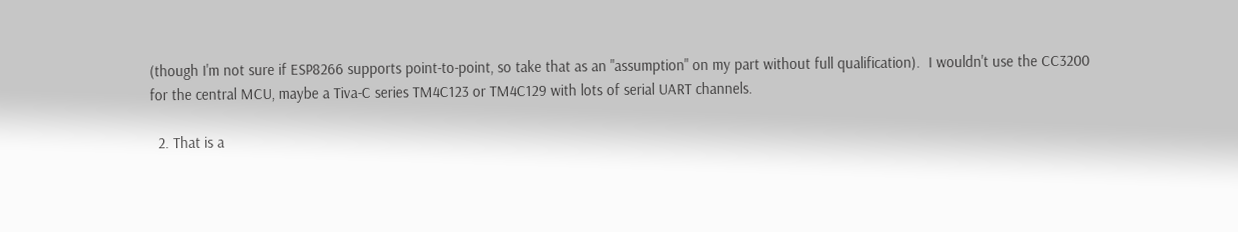(though I'm not sure if ESP8266 supports point-to-point, so take that as an "assumption" on my part without full qualification).  I wouldn't use the CC3200 for the central MCU, maybe a Tiva-C series TM4C123 or TM4C129 with lots of serial UART channels.

  2. That is a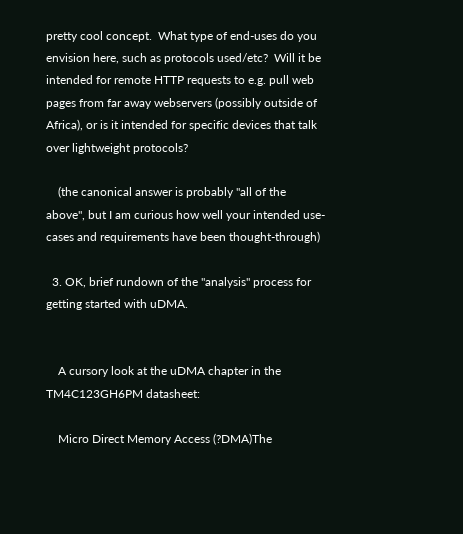pretty cool concept.  What type of end-uses do you envision here, such as protocols used/etc?  Will it be intended for remote HTTP requests to e.g. pull web pages from far away webservers (possibly outside of Africa), or is it intended for specific devices that talk over lightweight protocols?

    (the canonical answer is probably "all of the above", but I am curious how well your intended use-cases and requirements have been thought-through)

  3. OK, brief rundown of the "analysis" process for getting started with uDMA.


    A cursory look at the uDMA chapter in the TM4C123GH6PM datasheet:

    Micro Direct Memory Access (?DMA)The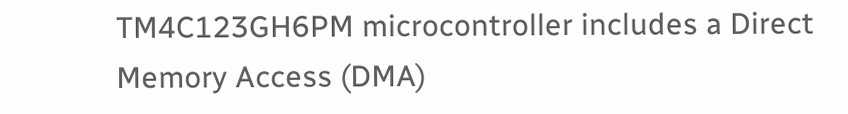TM4C123GH6PM microcontroller includes a Direct Memory Access (DMA)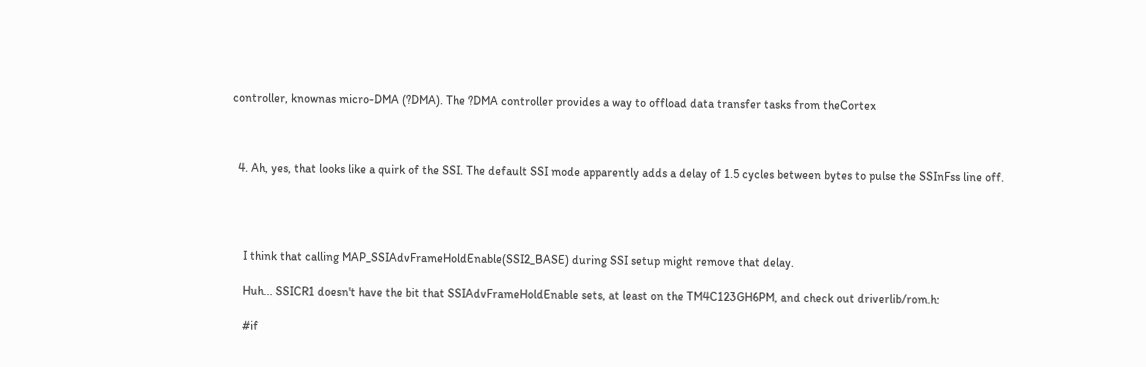controller, knownas micro-DMA (?DMA). The ?DMA controller provides a way to offload data transfer tasks from theCortex



  4. Ah, yes, that looks like a quirk of the SSI. The default SSI mode apparently adds a delay of 1.5 cycles between bytes to pulse the SSInFss line off.




    I think that calling MAP_SSIAdvFrameHoldEnable(SSI2_BASE) during SSI setup might remove that delay.

    Huh... SSICR1 doesn't have the bit that SSIAdvFrameHoldEnable sets, at least on the TM4C123GH6PM, and check out driverlib/rom.h:

    #if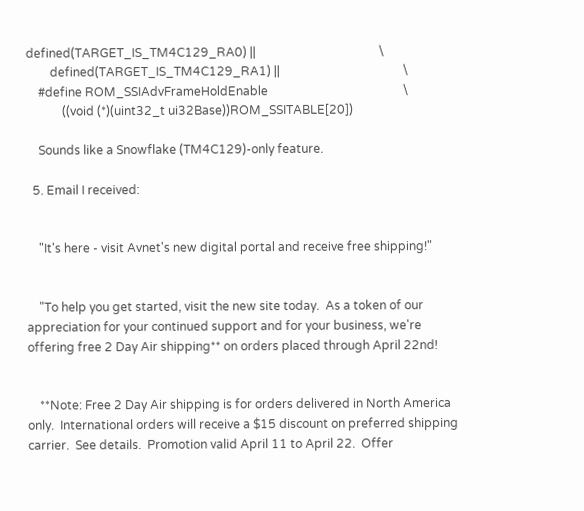defined(TARGET_IS_TM4C129_RA0) ||                                         \
        defined(TARGET_IS_TM4C129_RA1) ||                                         \
    #define ROM_SSIAdvFrameHoldEnable                                             \
            ((void (*)(uint32_t ui32Base))ROM_SSITABLE[20])

    Sounds like a Snowflake (TM4C129)-only feature.

  5. Email I received:


    "It's here - visit Avnet's new digital portal and receive free shipping!"


    "To help you get started, visit the new site today.  As a token of our appreciation for your continued support and for your business, we're offering free 2 Day Air shipping** on orders placed through April 22nd!


    **Note: Free 2 Day Air shipping is for orders delivered in North America only.  International orders will receive a $15 discount on preferred shipping carrier.  See details.  Promotion valid April 11 to April 22.  Offer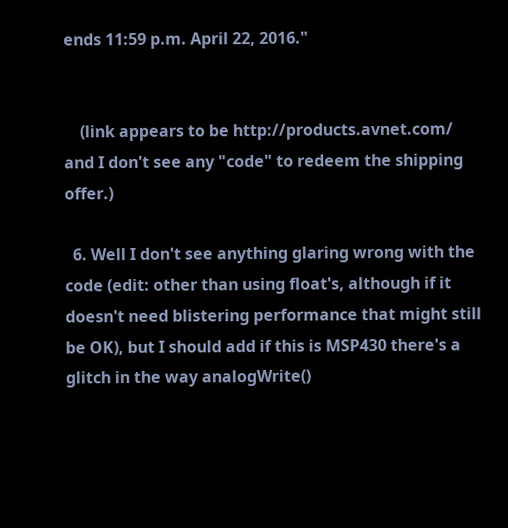ends 11:59 p.m. April 22, 2016."


    (link appears to be http://products.avnet.com/ and I don't see any "code" to redeem the shipping offer.)

  6. Well I don't see anything glaring wrong with the code (edit: other than using float's, although if it doesn't need blistering performance that might still be OK), but I should add if this is MSP430 there's a glitch in the way analogWrite()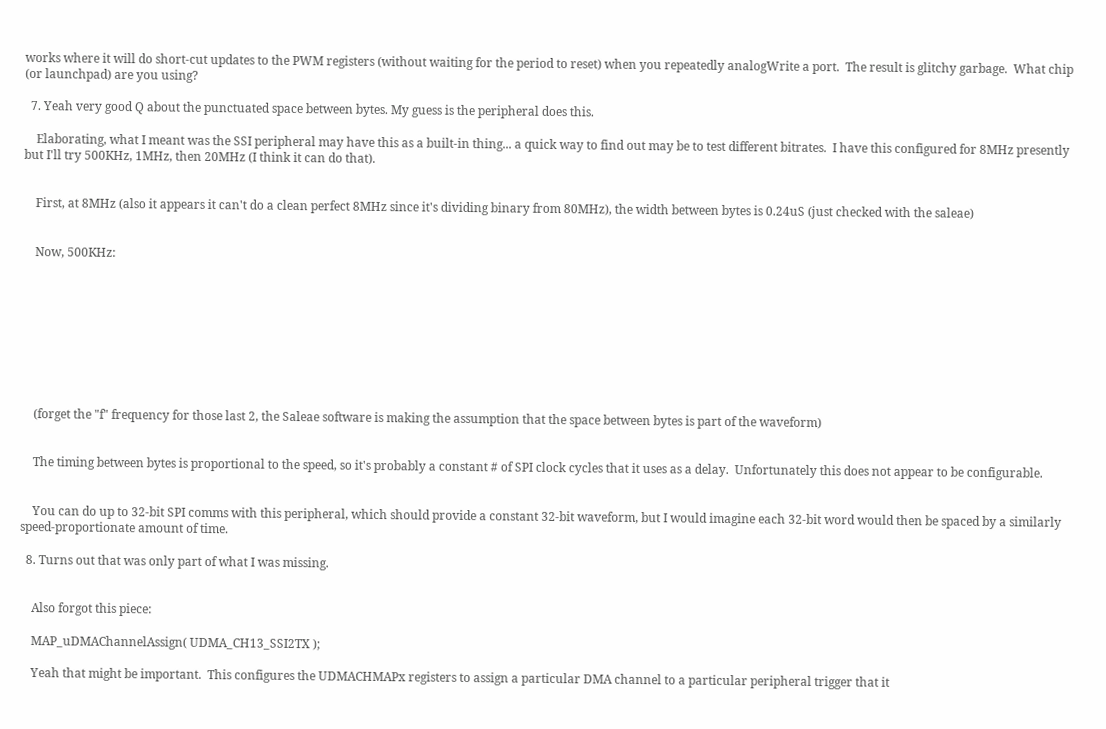works where it will do short-cut updates to the PWM registers (without waiting for the period to reset) when you repeatedly analogWrite a port.  The result is glitchy garbage.  What chip (or launchpad) are you using?

  7. Yeah very good Q about the punctuated space between bytes. My guess is the peripheral does this.

    Elaborating, what I meant was the SSI peripheral may have this as a built-in thing... a quick way to find out may be to test different bitrates.  I have this configured for 8MHz presently but I'll try 500KHz, 1MHz, then 20MHz (I think it can do that).


    First, at 8MHz (also it appears it can't do a clean perfect 8MHz since it's dividing binary from 80MHz), the width between bytes is 0.24uS (just checked with the saleae)


    Now, 500KHz:









    (forget the "f" frequency for those last 2, the Saleae software is making the assumption that the space between bytes is part of the waveform)


    The timing between bytes is proportional to the speed, so it's probably a constant # of SPI clock cycles that it uses as a delay.  Unfortunately this does not appear to be configurable.


    You can do up to 32-bit SPI comms with this peripheral, which should provide a constant 32-bit waveform, but I would imagine each 32-bit word would then be spaced by a similarly speed-proportionate amount of time.

  8. Turns out that was only part of what I was missing.


    Also forgot this piece:

    MAP_uDMAChannelAssign( UDMA_CH13_SSI2TX );

    Yeah that might be important.  This configures the UDMACHMAPx registers to assign a particular DMA channel to a particular peripheral trigger that it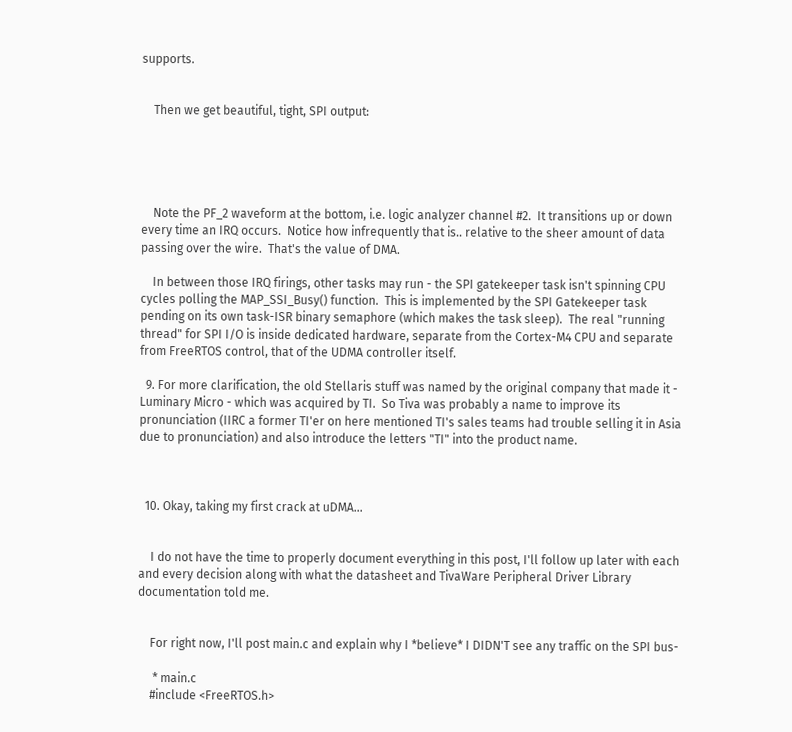supports.


    Then we get beautiful, tight, SPI output:





    Note the PF_2 waveform at the bottom, i.e. logic analyzer channel #2.  It transitions up or down every time an IRQ occurs.  Notice how infrequently that is.. relative to the sheer amount of data passing over the wire.  That's the value of DMA.

    In between those IRQ firings, other tasks may run - the SPI gatekeeper task isn't spinning CPU cycles polling the MAP_SSI_Busy() function.  This is implemented by the SPI Gatekeeper task pending on its own task-ISR binary semaphore (which makes the task sleep).  The real "running thread" for SPI I/O is inside dedicated hardware, separate from the Cortex-M4 CPU and separate from FreeRTOS control, that of the UDMA controller itself.

  9. For more clarification, the old Stellaris stuff was named by the original company that made it - Luminary Micro - which was acquired by TI.  So Tiva was probably a name to improve its pronunciation (IIRC a former TI'er on here mentioned TI's sales teams had trouble selling it in Asia due to pronunciation) and also introduce the letters "TI" into the product name.



  10. Okay, taking my first crack at uDMA...


    I do not have the time to properly document everything in this post, I'll follow up later with each and every decision along with what the datasheet and TivaWare Peripheral Driver Library documentation told me.


    For right now, I'll post main.c and explain why I *believe* I DIDN'T see any traffic on the SPI bus-

     * main.c
    #include <FreeRTOS.h>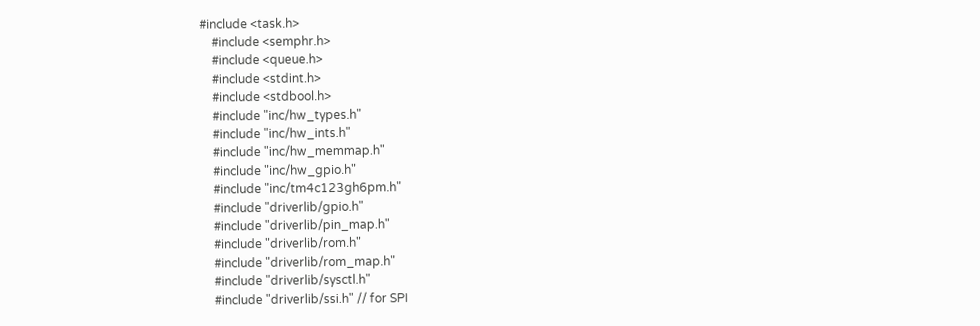#include <task.h>
    #include <semphr.h>
    #include <queue.h>
    #include <stdint.h>
    #include <stdbool.h>
    #include "inc/hw_types.h"
    #include "inc/hw_ints.h"
    #include "inc/hw_memmap.h"
    #include "inc/hw_gpio.h"
    #include "inc/tm4c123gh6pm.h"
    #include "driverlib/gpio.h"
    #include "driverlib/pin_map.h"
    #include "driverlib/rom.h"
    #include "driverlib/rom_map.h"
    #include "driverlib/sysctl.h"
    #include "driverlib/ssi.h" // for SPI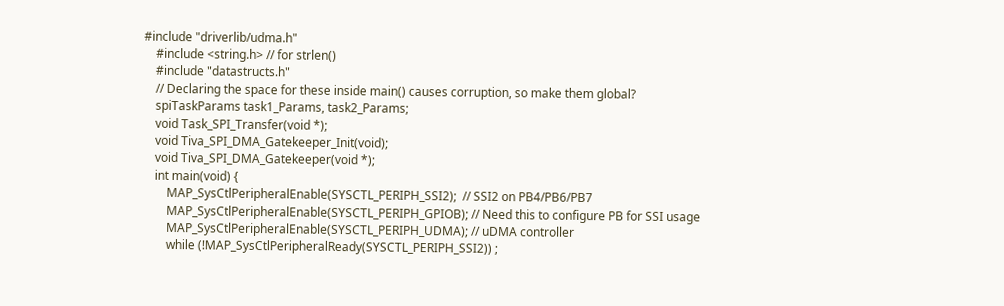#include "driverlib/udma.h"
    #include <string.h> // for strlen()
    #include "datastructs.h"
    // Declaring the space for these inside main() causes corruption, so make them global?
    spiTaskParams task1_Params, task2_Params;
    void Task_SPI_Transfer(void *);
    void Tiva_SPI_DMA_Gatekeeper_Init(void);
    void Tiva_SPI_DMA_Gatekeeper(void *);
    int main(void) {
        MAP_SysCtlPeripheralEnable(SYSCTL_PERIPH_SSI2);  // SSI2 on PB4/PB6/PB7
        MAP_SysCtlPeripheralEnable(SYSCTL_PERIPH_GPIOB); // Need this to configure PB for SSI usage
        MAP_SysCtlPeripheralEnable(SYSCTL_PERIPH_UDMA); // uDMA controller
        while (!MAP_SysCtlPeripheralReady(SYSCTL_PERIPH_SSI2)) ;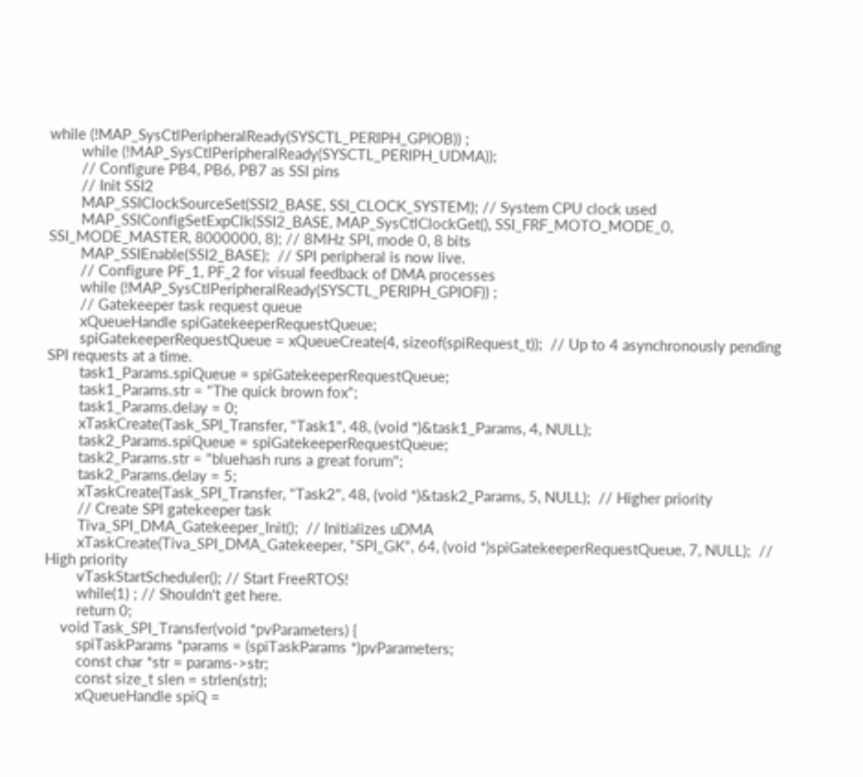while (!MAP_SysCtlPeripheralReady(SYSCTL_PERIPH_GPIOB)) ;
        while (!MAP_SysCtlPeripheralReady(SYSCTL_PERIPH_UDMA));
        // Configure PB4, PB6, PB7 as SSI pins
        // Init SSI2
        MAP_SSIClockSourceSet(SSI2_BASE, SSI_CLOCK_SYSTEM); // System CPU clock used
        MAP_SSIConfigSetExpClk(SSI2_BASE, MAP_SysCtlClockGet(), SSI_FRF_MOTO_MODE_0, SSI_MODE_MASTER, 8000000, 8); // 8MHz SPI, mode 0, 8 bits
        MAP_SSIEnable(SSI2_BASE);  // SPI peripheral is now live.
        // Configure PF_1, PF_2 for visual feedback of DMA processes
        while (!MAP_SysCtlPeripheralReady(SYSCTL_PERIPH_GPIOF)) ;
        // Gatekeeper task request queue
        xQueueHandle spiGatekeeperRequestQueue;
        spiGatekeeperRequestQueue = xQueueCreate(4, sizeof(spiRequest_t));  // Up to 4 asynchronously pending SPI requests at a time.
        task1_Params.spiQueue = spiGatekeeperRequestQueue;
        task1_Params.str = "The quick brown fox";
        task1_Params.delay = 0;
        xTaskCreate(Task_SPI_Transfer, "Task1", 48, (void *)&task1_Params, 4, NULL);
        task2_Params.spiQueue = spiGatekeeperRequestQueue;
        task2_Params.str = "bluehash runs a great forum";
        task2_Params.delay = 5;
        xTaskCreate(Task_SPI_Transfer, "Task2", 48, (void *)&task2_Params, 5, NULL);  // Higher priority
        // Create SPI gatekeeper task
        Tiva_SPI_DMA_Gatekeeper_Init();  // Initializes uDMA
        xTaskCreate(Tiva_SPI_DMA_Gatekeeper, "SPI_GK", 64, (void *)spiGatekeeperRequestQueue, 7, NULL);  // High priority
        vTaskStartScheduler(); // Start FreeRTOS!
        while(1) ; // Shouldn't get here.
        return 0;
    void Task_SPI_Transfer(void *pvParameters) {
        spiTaskParams *params = (spiTaskParams *)pvParameters;
        const char *str = params->str;
        const size_t slen = strlen(str);
        xQueueHandle spiQ =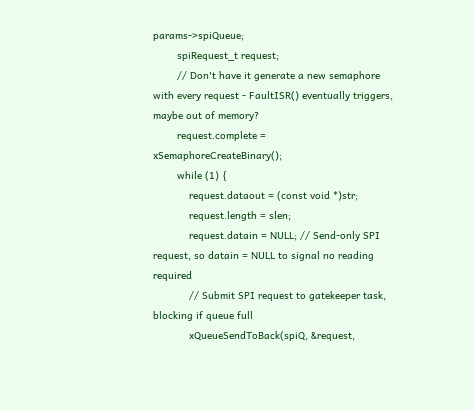params->spiQueue;
        spiRequest_t request;
        // Don't have it generate a new semaphore with every request - FaultISR() eventually triggers, maybe out of memory?
        request.complete = xSemaphoreCreateBinary();
        while (1) {
            request.dataout = (const void *)str;
            request.length = slen;
            request.datain = NULL; // Send-only SPI request, so datain = NULL to signal no reading required
            // Submit SPI request to gatekeeper task, blocking if queue full
            xQueueSendToBack(spiQ, &request,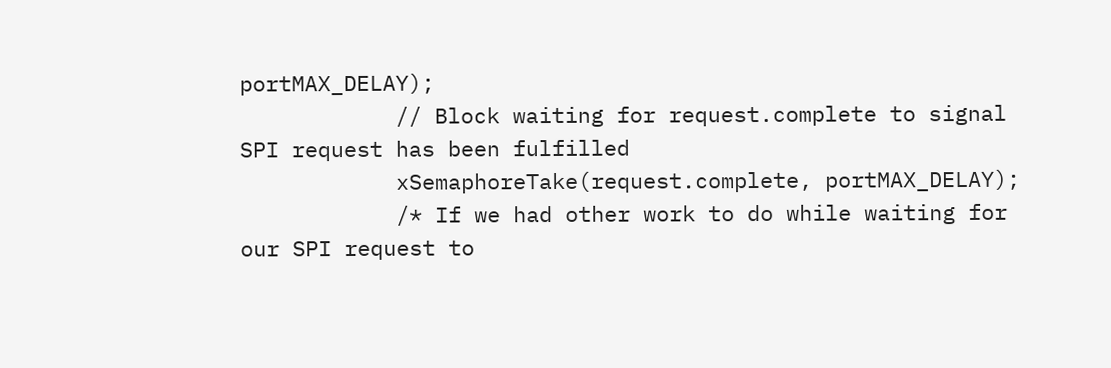portMAX_DELAY);
            // Block waiting for request.complete to signal SPI request has been fulfilled
            xSemaphoreTake(request.complete, portMAX_DELAY);
            /* If we had other work to do while waiting for our SPI request to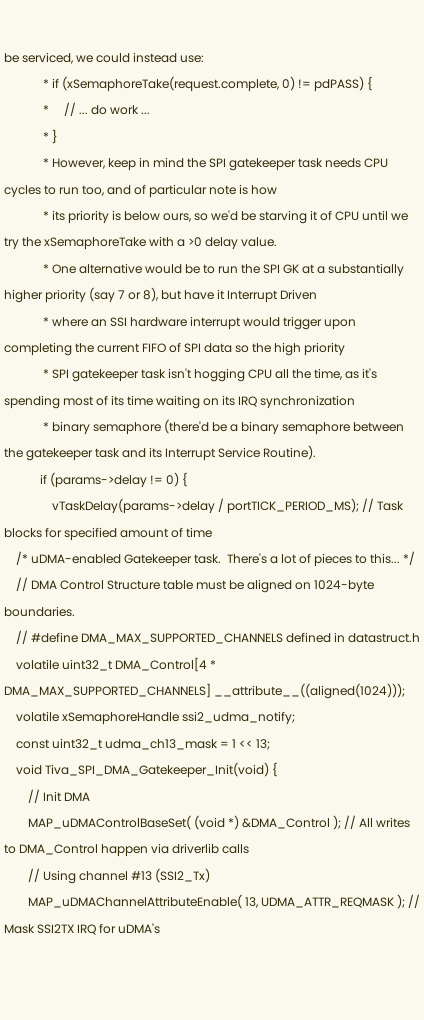be serviced, we could instead use:
             * if (xSemaphoreTake(request.complete, 0) != pdPASS) {
             *     // ... do work ...
             * }
             * However, keep in mind the SPI gatekeeper task needs CPU cycles to run too, and of particular note is how
             * its priority is below ours, so we'd be starving it of CPU until we try the xSemaphoreTake with a >0 delay value.
             * One alternative would be to run the SPI GK at a substantially higher priority (say 7 or 8), but have it Interrupt Driven
             * where an SSI hardware interrupt would trigger upon completing the current FIFO of SPI data so the high priority
             * SPI gatekeeper task isn't hogging CPU all the time, as it's spending most of its time waiting on its IRQ synchronization
             * binary semaphore (there'd be a binary semaphore between the gatekeeper task and its Interrupt Service Routine).
            if (params->delay != 0) {
                vTaskDelay(params->delay / portTICK_PERIOD_MS); // Task blocks for specified amount of time
    /* uDMA-enabled Gatekeeper task.  There's a lot of pieces to this... */
    // DMA Control Structure table must be aligned on 1024-byte boundaries.
    // #define DMA_MAX_SUPPORTED_CHANNELS defined in datastruct.h
    volatile uint32_t DMA_Control[4 * DMA_MAX_SUPPORTED_CHANNELS] __attribute__((aligned(1024)));
    volatile xSemaphoreHandle ssi2_udma_notify;
    const uint32_t udma_ch13_mask = 1 << 13;
    void Tiva_SPI_DMA_Gatekeeper_Init(void) {
        // Init DMA
        MAP_uDMAControlBaseSet( (void *) &DMA_Control ); // All writes to DMA_Control happen via driverlib calls
        // Using channel #13 (SSI2_Tx)
        MAP_uDMAChannelAttributeEnable( 13, UDMA_ATTR_REQMASK ); // Mask SSI2TX IRQ for uDMA's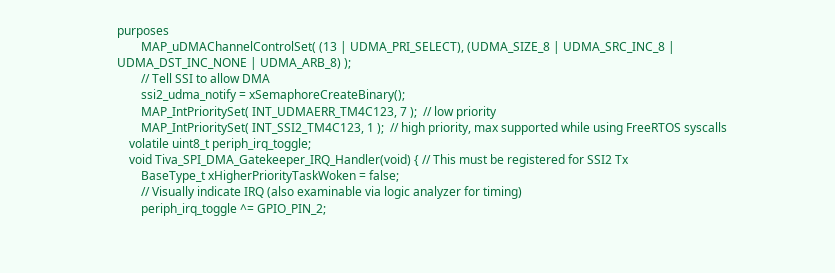purposes
        MAP_uDMAChannelControlSet( (13 | UDMA_PRI_SELECT), (UDMA_SIZE_8 | UDMA_SRC_INC_8 | UDMA_DST_INC_NONE | UDMA_ARB_8) );
        // Tell SSI to allow DMA
        ssi2_udma_notify = xSemaphoreCreateBinary();
        MAP_IntPrioritySet( INT_UDMAERR_TM4C123, 7 );  // low priority
        MAP_IntPrioritySet( INT_SSI2_TM4C123, 1 );  // high priority, max supported while using FreeRTOS syscalls
    volatile uint8_t periph_irq_toggle;
    void Tiva_SPI_DMA_Gatekeeper_IRQ_Handler(void) { // This must be registered for SSI2 Tx
        BaseType_t xHigherPriorityTaskWoken = false;
        // Visually indicate IRQ (also examinable via logic analyzer for timing)
        periph_irq_toggle ^= GPIO_PIN_2;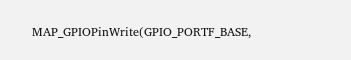MAP_GPIOPinWrite(GPIO_PORTF_BASE,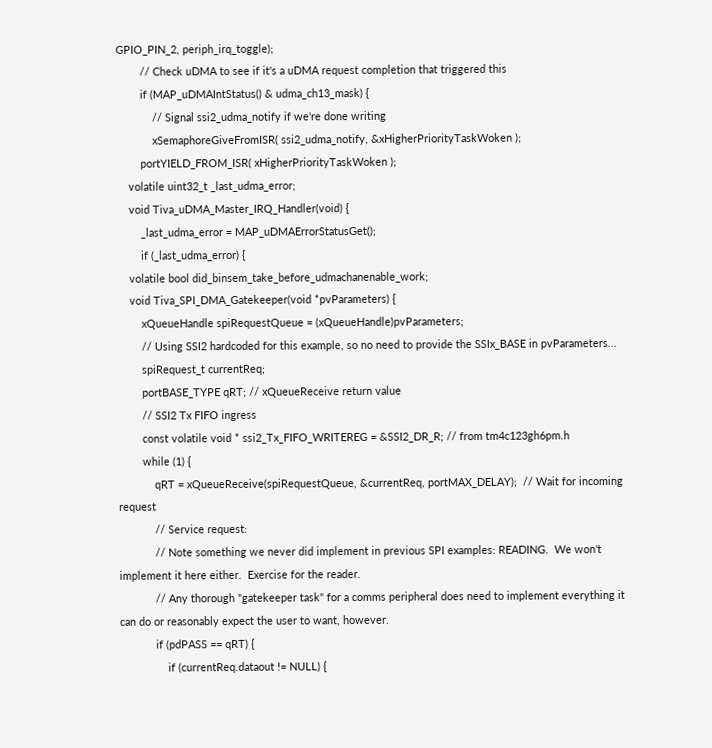GPIO_PIN_2, periph_irq_toggle);
        // Check uDMA to see if it's a uDMA request completion that triggered this
        if (MAP_uDMAIntStatus() & udma_ch13_mask) {
            // Signal ssi2_udma_notify if we're done writing
            xSemaphoreGiveFromISR( ssi2_udma_notify, &xHigherPriorityTaskWoken );
        portYIELD_FROM_ISR( xHigherPriorityTaskWoken );
    volatile uint32_t _last_udma_error;
    void Tiva_uDMA_Master_IRQ_Handler(void) {
        _last_udma_error = MAP_uDMAErrorStatusGet();
        if (_last_udma_error) {
    volatile bool did_binsem_take_before_udmachanenable_work;
    void Tiva_SPI_DMA_Gatekeeper(void *pvParameters) {
        xQueueHandle spiRequestQueue = (xQueueHandle)pvParameters;
        // Using SSI2 hardcoded for this example, so no need to provide the SSIx_BASE in pvParameters...
        spiRequest_t currentReq;
        portBASE_TYPE qRT; // xQueueReceive return value
        // SSI2 Tx FIFO ingress
        const volatile void * ssi2_Tx_FIFO_WRITEREG = &SSI2_DR_R; // from tm4c123gh6pm.h
        while (1) {
            qRT = xQueueReceive(spiRequestQueue, &currentReq, portMAX_DELAY);  // Wait for incoming request
            // Service request:
            // Note something we never did implement in previous SPI examples: READING.  We won't implement it here either.  Exercise for the reader.
            // Any thorough "gatekeeper task" for a comms peripheral does need to implement everything it can do or reasonably expect the user to want, however.
            if (pdPASS == qRT) {
                if (currentReq.dataout != NULL) {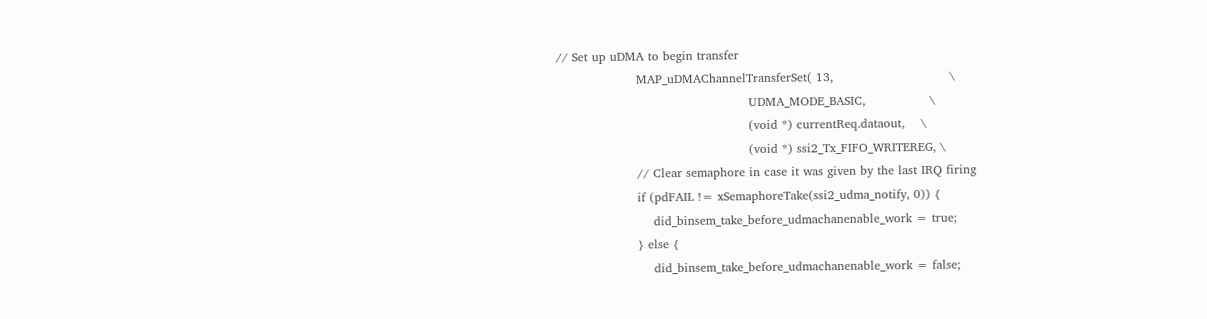// Set up uDMA to begin transfer
                    MAP_uDMAChannelTransferSet( 13,                             \
                                                UDMA_MODE_BASIC,                \
                                                (void *) currentReq.dataout,    \
                                                (void *) ssi2_Tx_FIFO_WRITEREG, \
                    // Clear semaphore in case it was given by the last IRQ firing
                    if (pdFAIL != xSemaphoreTake(ssi2_udma_notify, 0)) {
                        did_binsem_take_before_udmachanenable_work = true;
                    } else {
                        did_binsem_take_before_udmachanenable_work = false;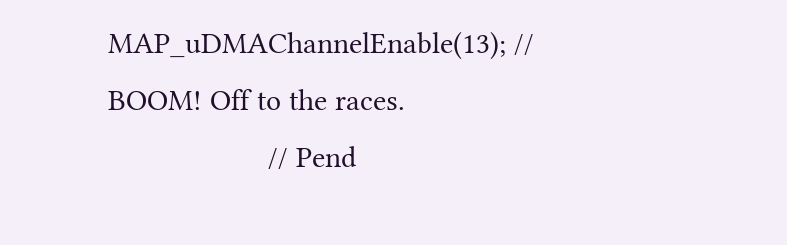MAP_uDMAChannelEnable(13); // BOOM! Off to the races.
                    // Pend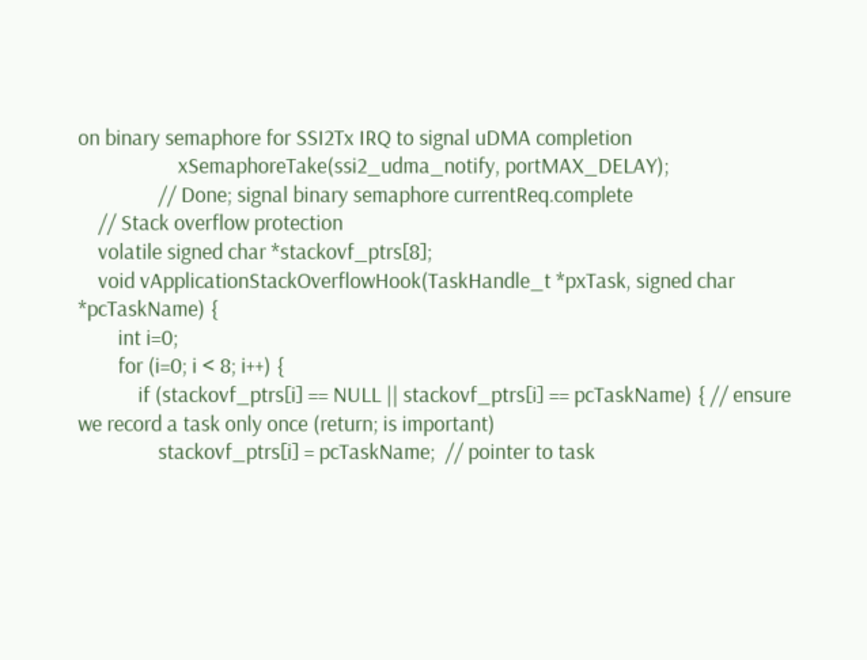on binary semaphore for SSI2Tx IRQ to signal uDMA completion
                    xSemaphoreTake(ssi2_udma_notify, portMAX_DELAY);
                // Done; signal binary semaphore currentReq.complete
    // Stack overflow protection
    volatile signed char *stackovf_ptrs[8];
    void vApplicationStackOverflowHook(TaskHandle_t *pxTask, signed char *pcTaskName) {
        int i=0;
        for (i=0; i < 8; i++) {
            if (stackovf_ptrs[i] == NULL || stackovf_ptrs[i] == pcTaskName) { // ensure we record a task only once (return; is important)
                stackovf_ptrs[i] = pcTaskName;  // pointer to task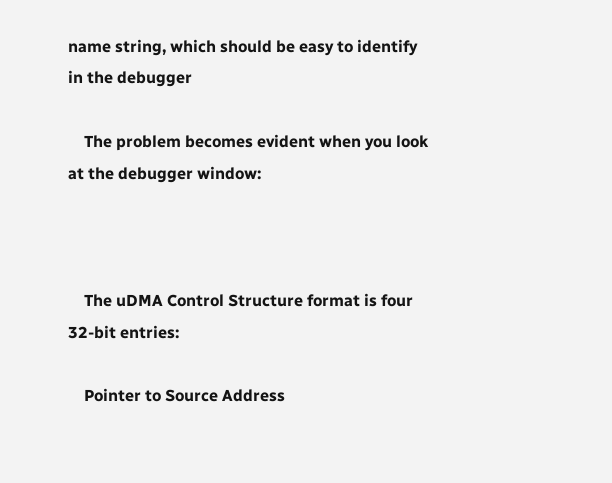name string, which should be easy to identify in the debugger

    The problem becomes evident when you look at the debugger window:



    The uDMA Control Structure format is four 32-bit entries:

    Pointer to Source Address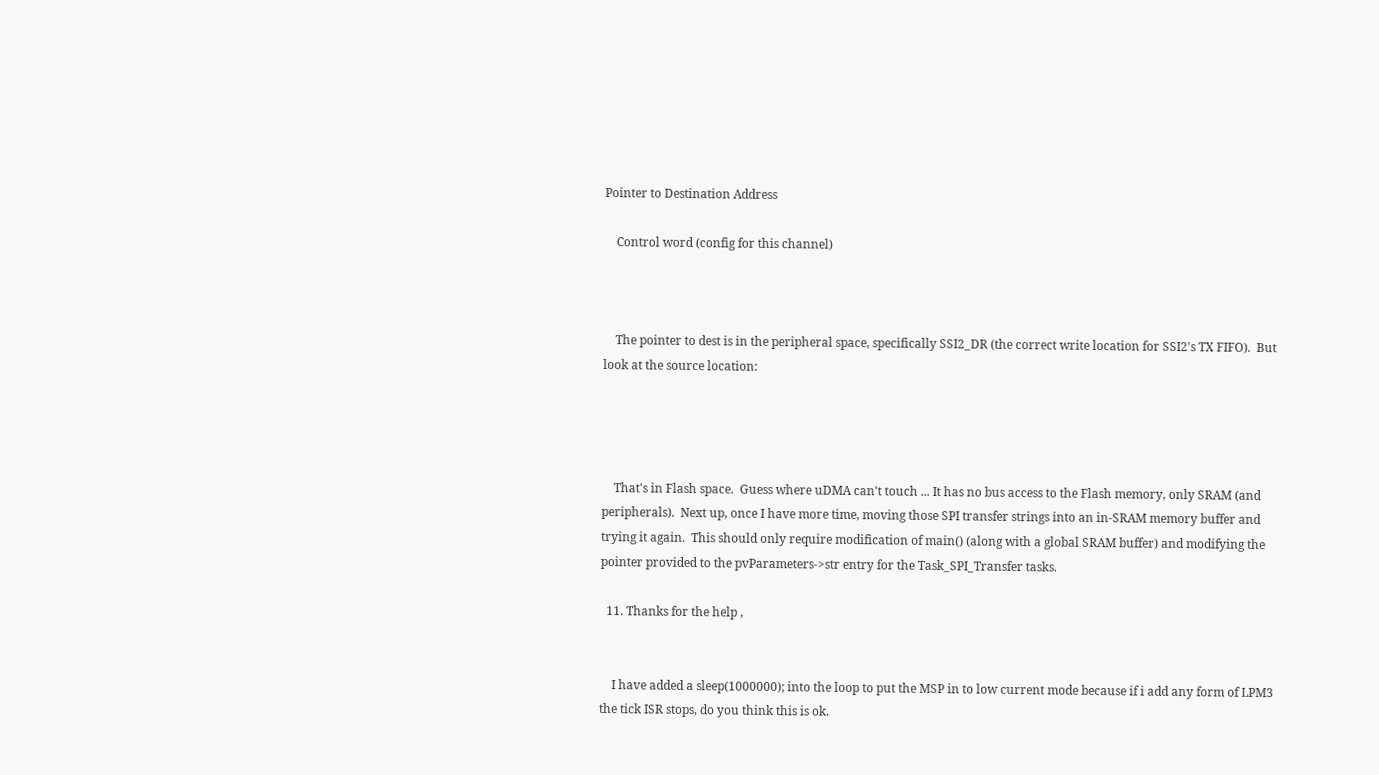Pointer to Destination Address

    Control word (config for this channel)



    The pointer to dest is in the peripheral space, specifically SSI2_DR (the correct write location for SSI2's TX FIFO).  But look at the source location:




    That's in Flash space.  Guess where uDMA can't touch ... It has no bus access to the Flash memory, only SRAM (and peripherals).  Next up, once I have more time, moving those SPI transfer strings into an in-SRAM memory buffer and trying it again.  This should only require modification of main() (along with a global SRAM buffer) and modifying the pointer provided to the pvParameters->str entry for the Task_SPI_Transfer tasks.

  11. Thanks for the help ,


    I have added a sleep(1000000); into the loop to put the MSP in to low current mode because if i add any form of LPM3 the tick ISR stops, do you think this is ok.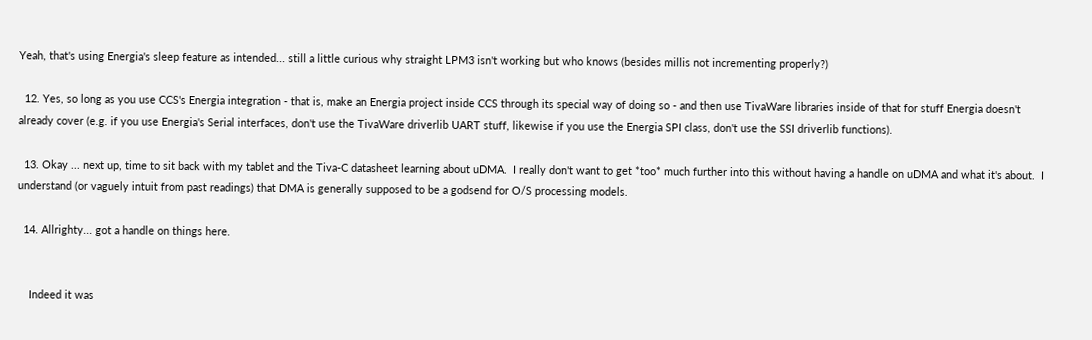Yeah, that's using Energia's sleep feature as intended... still a little curious why straight LPM3 isn't working but who knows (besides millis not incrementing properly?)

  12. Yes, so long as you use CCS's Energia integration - that is, make an Energia project inside CCS through its special way of doing so - and then use TivaWare libraries inside of that for stuff Energia doesn't already cover (e.g. if you use Energia's Serial interfaces, don't use the TivaWare driverlib UART stuff, likewise if you use the Energia SPI class, don't use the SSI driverlib functions).

  13. Okay ... next up, time to sit back with my tablet and the Tiva-C datasheet learning about uDMA.  I really don't want to get *too* much further into this without having a handle on uDMA and what it's about.  I understand (or vaguely intuit from past readings) that DMA is generally supposed to be a godsend for O/S processing models.

  14. Allrighty... got a handle on things here.


    Indeed it was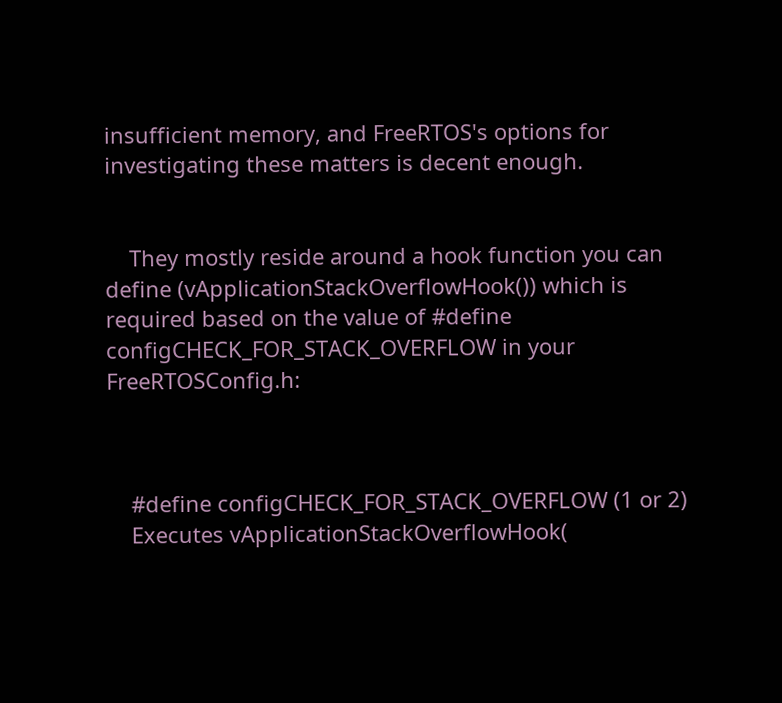insufficient memory, and FreeRTOS's options for investigating these matters is decent enough.


    They mostly reside around a hook function you can define (vApplicationStackOverflowHook()) which is required based on the value of #define configCHECK_FOR_STACK_OVERFLOW in your FreeRTOSConfig.h:



    #define configCHECK_FOR_STACK_OVERFLOW (1 or 2)
    Executes vApplicationStackOverflowHook(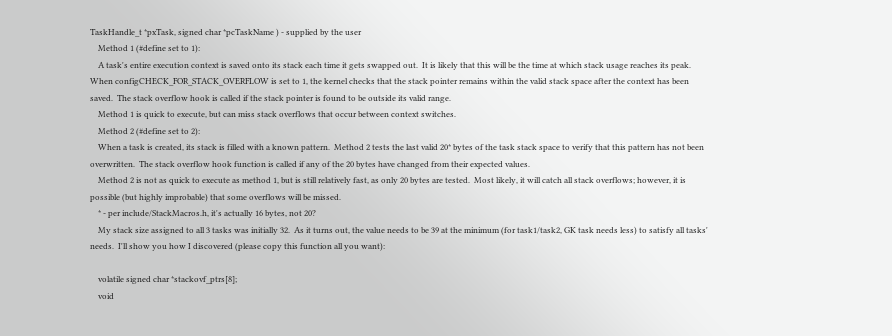TaskHandle_t *pxTask, signed char *pcTaskName ) - supplied by the user
    Method 1 (#define set to 1):
    A task's entire execution context is saved onto its stack each time it gets swapped out.  It is likely that this will be the time at which stack usage reaches its peak.  When configCHECK_FOR_STACK_OVERFLOW is set to 1, the kernel checks that the stack pointer remains within the valid stack space after the context has been saved.  The stack overflow hook is called if the stack pointer is found to be outside its valid range.
    Method 1 is quick to execute, but can miss stack overflows that occur between context switches.
    Method 2 (#define set to 2):
    When a task is created, its stack is filled with a known pattern.  Method 2 tests the last valid 20* bytes of the task stack space to verify that this pattern has not been overwritten.  The stack overflow hook function is called if any of the 20 bytes have changed from their expected values.
    Method 2 is not as quick to execute as method 1, but is still relatively fast, as only 20 bytes are tested.  Most likely, it will catch all stack overflows; however, it is possible (but highly improbable) that some overflows will be missed.
    * - per include/StackMacros.h, it's actually 16 bytes, not 20?
    My stack size assigned to all 3 tasks was initially 32.  As it turns out, the value needs to be 39 at the minimum (for task1/task2, GK task needs less) to satisfy all tasks' needs.  I'll show you how I discovered (please copy this function all you want):

    volatile signed char *stackovf_ptrs[8];
    void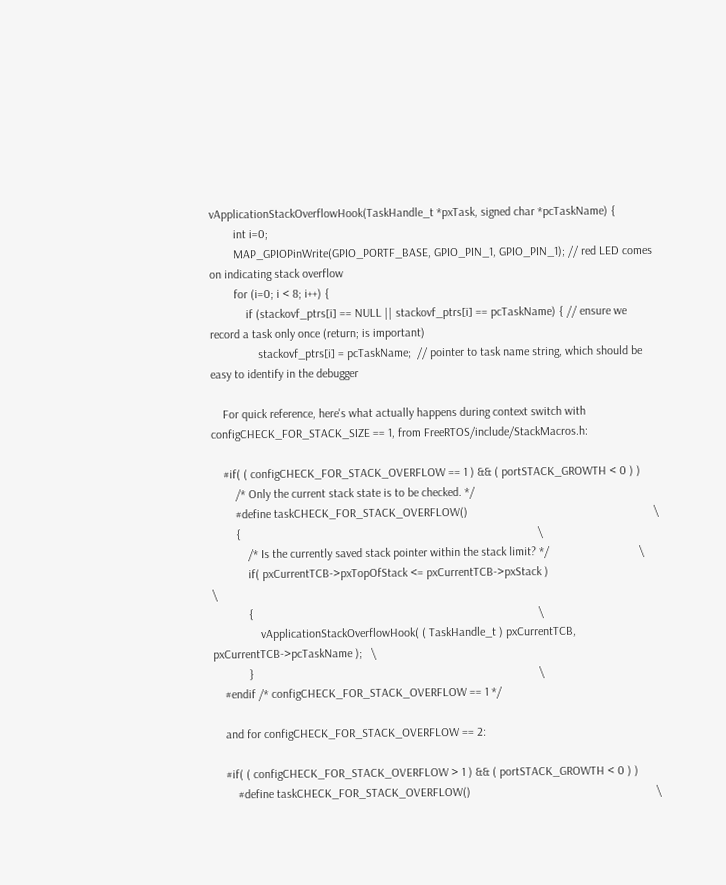vApplicationStackOverflowHook(TaskHandle_t *pxTask, signed char *pcTaskName) {
        int i=0;
        MAP_GPIOPinWrite(GPIO_PORTF_BASE, GPIO_PIN_1, GPIO_PIN_1); // red LED comes on indicating stack overflow
        for (i=0; i < 8; i++) {
            if (stackovf_ptrs[i] == NULL || stackovf_ptrs[i] == pcTaskName) { // ensure we record a task only once (return; is important)
                stackovf_ptrs[i] = pcTaskName;  // pointer to task name string, which should be easy to identify in the debugger

    For quick reference, here's what actually happens during context switch with configCHECK_FOR_STACK_SIZE == 1, from FreeRTOS/include/StackMacros.h:

    #if( ( configCHECK_FOR_STACK_OVERFLOW == 1 ) && ( portSTACK_GROWTH < 0 ) )
        /* Only the current stack state is to be checked. */
        #define taskCHECK_FOR_STACK_OVERFLOW()                                                              \
        {                                                                                                   \
            /* Is the currently saved stack pointer within the stack limit? */                              \
            if( pxCurrentTCB->pxTopOfStack <= pxCurrentTCB->pxStack )                                       \
            {                                                                                               \
                vApplicationStackOverflowHook( ( TaskHandle_t ) pxCurrentTCB, pxCurrentTCB->pcTaskName );   \
            }                                                                                               \
    #endif /* configCHECK_FOR_STACK_OVERFLOW == 1 */

    and for configCHECK_FOR_STACK_OVERFLOW == 2:

    #if( ( configCHECK_FOR_STACK_OVERFLOW > 1 ) && ( portSTACK_GROWTH < 0 ) )
        #define taskCHECK_FOR_STACK_OVERFLOW()                                                              \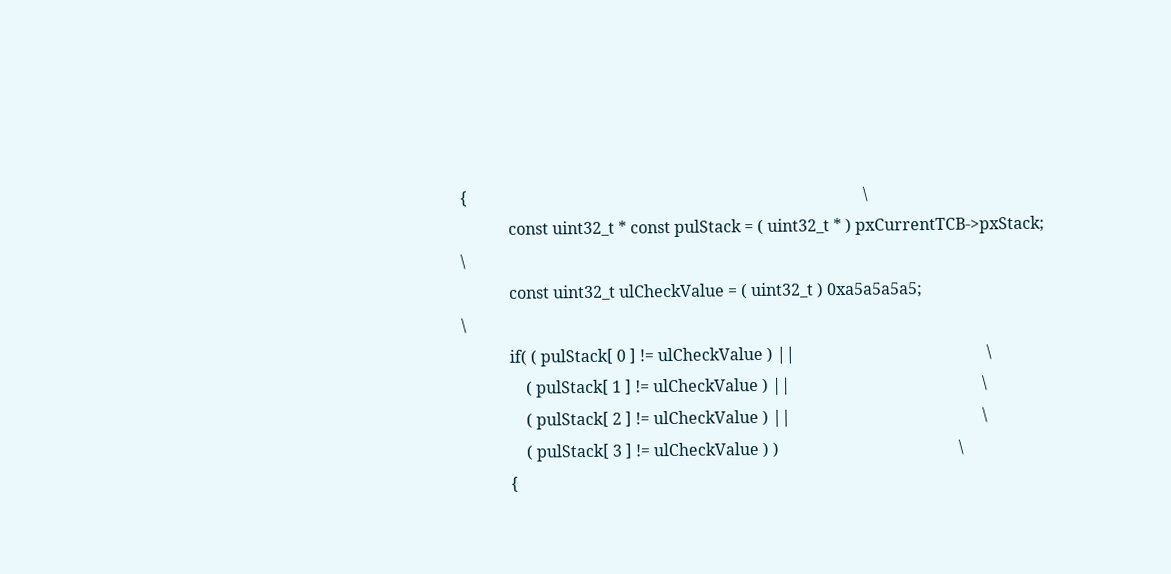{                                                                                                   \
            const uint32_t * const pulStack = ( uint32_t * ) pxCurrentTCB->pxStack;                         \
            const uint32_t ulCheckValue = ( uint32_t ) 0xa5a5a5a5;                                          \
            if( ( pulStack[ 0 ] != ulCheckValue ) ||                                                \
                ( pulStack[ 1 ] != ulCheckValue ) ||                                                \
                ( pulStack[ 2 ] != ulCheckValue ) ||                                                \
                ( pulStack[ 3 ] != ulCheckValue ) )                                             \
            {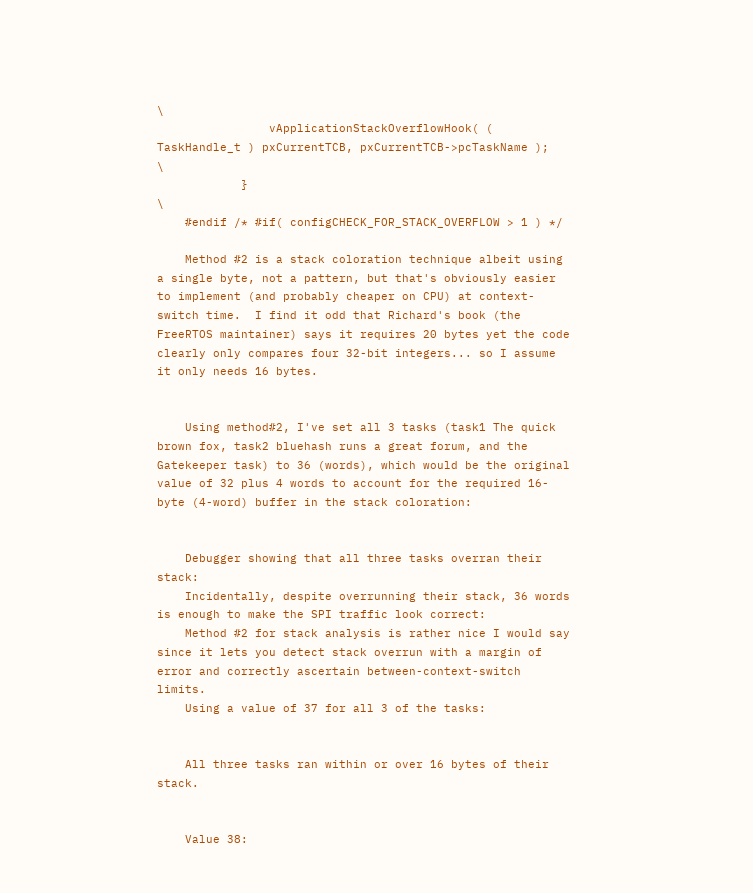\
                vApplicationStackOverflowHook( ( TaskHandle_t ) pxCurrentTCB, pxCurrentTCB->pcTaskName );   \
            }                                                                                               \
    #endif /* #if( configCHECK_FOR_STACK_OVERFLOW > 1 ) */

    Method #2 is a stack coloration technique albeit using a single byte, not a pattern, but that's obviously easier to implement (and probably cheaper on CPU) at context-switch time.  I find it odd that Richard's book (the FreeRTOS maintainer) says it requires 20 bytes yet the code clearly only compares four 32-bit integers... so I assume it only needs 16 bytes.


    Using method#2, I've set all 3 tasks (task1 The quick brown fox, task2 bluehash runs a great forum, and the Gatekeeper task) to 36 (words), which would be the original value of 32 plus 4 words to account for the required 16-byte (4-word) buffer in the stack coloration:


    Debugger showing that all three tasks overran their stack:
    Incidentally, despite overrunning their stack, 36 words is enough to make the SPI traffic look correct:
    Method #2 for stack analysis is rather nice I would say since it lets you detect stack overrun with a margin of error and correctly ascertain between-context-switch limits.
    Using a value of 37 for all 3 of the tasks:


    All three tasks ran within or over 16 bytes of their stack.


    Value 38: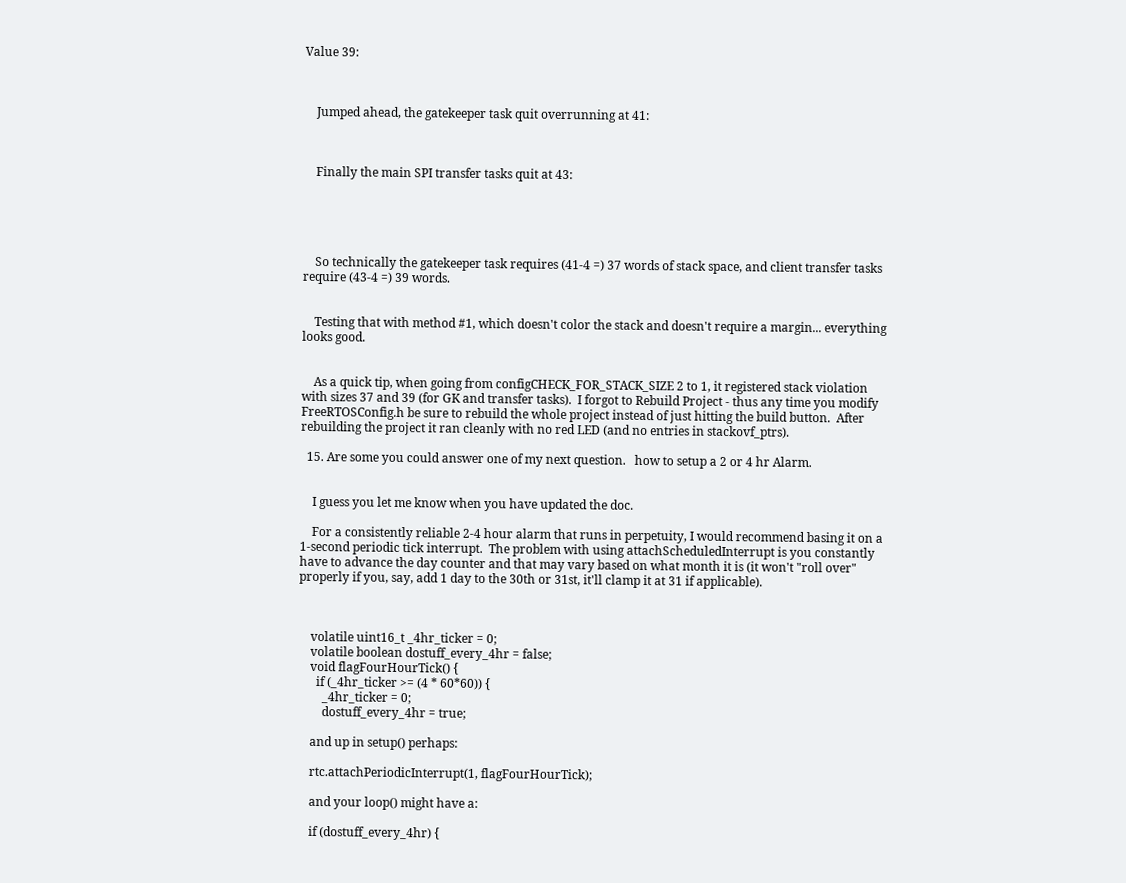Value 39:



    Jumped ahead, the gatekeeper task quit overrunning at 41:



    Finally the main SPI transfer tasks quit at 43:





    So technically the gatekeeper task requires (41-4 =) 37 words of stack space, and client transfer tasks require (43-4 =) 39 words.


    Testing that with method #1, which doesn't color the stack and doesn't require a margin... everything looks good.


    As a quick tip, when going from configCHECK_FOR_STACK_SIZE 2 to 1, it registered stack violation with sizes 37 and 39 (for GK and transfer tasks).  I forgot to Rebuild Project - thus any time you modify FreeRTOSConfig.h be sure to rebuild the whole project instead of just hitting the build button.  After rebuilding the project it ran cleanly with no red LED (and no entries in stackovf_ptrs).

  15. Are some you could answer one of my next question.   how to setup a 2 or 4 hr Alarm.


    I guess you let me know when you have updated the doc.

    For a consistently reliable 2-4 hour alarm that runs in perpetuity, I would recommend basing it on a 1-second periodic tick interrupt.  The problem with using attachScheduledInterrupt is you constantly have to advance the day counter and that may vary based on what month it is (it won't "roll over" properly if you, say, add 1 day to the 30th or 31st, it'll clamp it at 31 if applicable).



    volatile uint16_t _4hr_ticker = 0;
    volatile boolean dostuff_every_4hr = false;
    void flagFourHourTick() {
      if (_4hr_ticker >= (4 * 60*60)) {
        _4hr_ticker = 0;
        dostuff_every_4hr = true;

    and up in setup() perhaps:

    rtc.attachPeriodicInterrupt(1, flagFourHourTick);

    and your loop() might have a:

    if (dostuff_every_4hr) {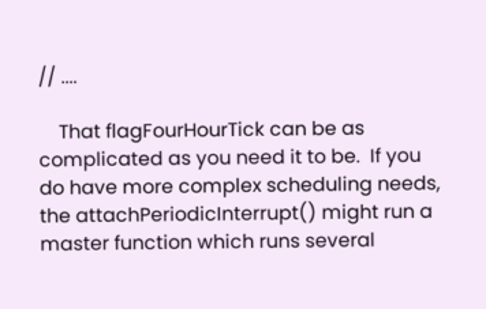// ....

    That flagFourHourTick can be as complicated as you need it to be.  If you do have more complex scheduling needs, the attachPeriodicInterrupt() might run a master function which runs several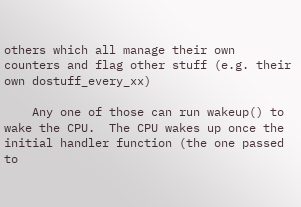others which all manage their own counters and flag other stuff (e.g. their own dostuff_every_xx)

    Any one of those can run wakeup() to wake the CPU.  The CPU wakes up once the initial handler function (the one passed to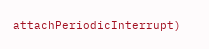attachPeriodicInterrupt)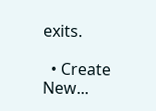exits.

  • Create New...